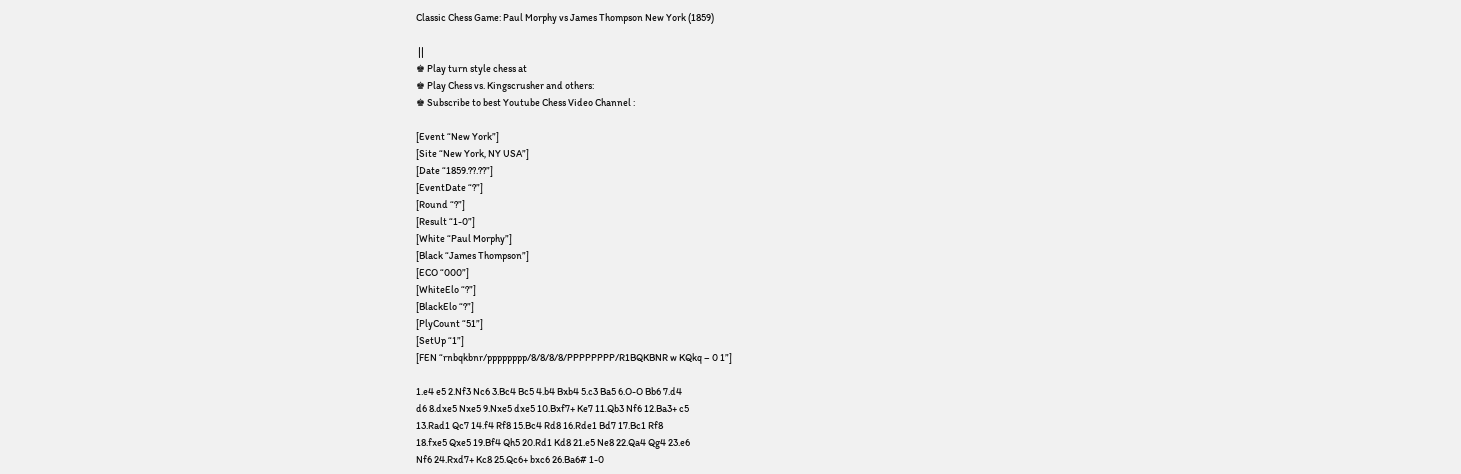Classic Chess Game: Paul Morphy vs James Thompson New York (1859)

 ||
♚ Play turn style chess at
♚ Play Chess vs. Kingscrusher and others:
♚ Subscribe to best Youtube Chess Video Channel :

[Event “New York”]
[Site “New York, NY USA”]
[Date “1859.??.??”]
[EventDate “?”]
[Round “?”]
[Result “1-0”]
[White “Paul Morphy”]
[Black “James Thompson”]
[ECO “000”]
[WhiteElo “?”]
[BlackElo “?”]
[PlyCount “51”]
[SetUp “1”]
[FEN “rnbqkbnr/pppppppp/8/8/8/8/PPPPPPPP/R1BQKBNR w KQkq – 0 1”]

1.e4 e5 2.Nf3 Nc6 3.Bc4 Bc5 4.b4 Bxb4 5.c3 Ba5 6.O-O Bb6 7.d4
d6 8.dxe5 Nxe5 9.Nxe5 dxe5 10.Bxf7+ Ke7 11.Qb3 Nf6 12.Ba3+ c5
13.Rad1 Qc7 14.f4 Rf8 15.Bc4 Rd8 16.Rde1 Bd7 17.Bc1 Rf8
18.fxe5 Qxe5 19.Bf4 Qh5 20.Rd1 Kd8 21.e5 Ne8 22.Qa4 Qg4 23.e6
Nf6 24.Rxd7+ Kc8 25.Qc6+ bxc6 26.Ba6# 1-0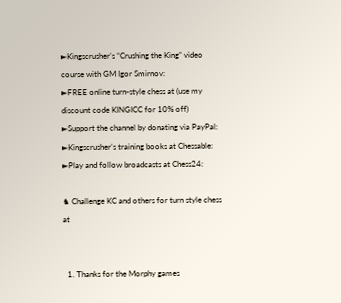►Kingscrusher’s “Crushing the King” video course with GM Igor Smirnov:
►FREE online turn-style chess at (use my discount code KINGICC for 10% off)
►Support the channel by donating via PayPal:
►Kingscrusher’s training books at Chessable:
►Play and follow broadcasts at Chess24:

♞ Challenge KC and others for turn style chess at


  1. Thanks for the Morphy games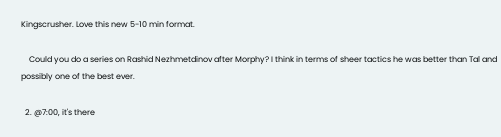Kingscrusher. Love this new 5-10 min format.

    Could you do a series on Rashid Nezhmetdinov after Morphy? I think in terms of sheer tactics he was better than Tal and possibly one of the best ever.

  2. @7:00, it's there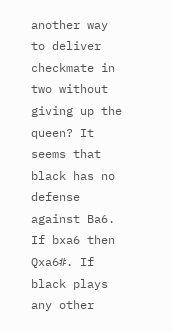another way to deliver checkmate in two without giving up the queen? It seems that black has no defense against Ba6. If bxa6 then Qxa6#. If black plays any other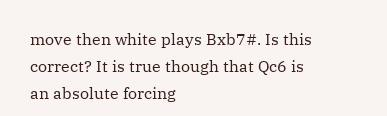move then white plays Bxb7#. Is this correct? It is true though that Qc6 is an absolute forcing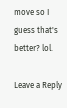move so I guess that's better? lol.

Leave a Reply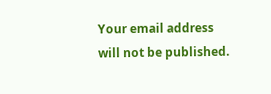Your email address will not be published.